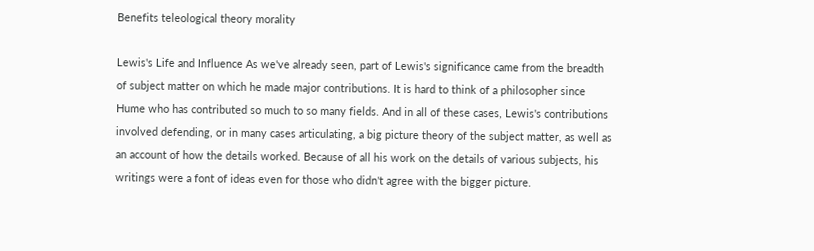Benefits teleological theory morality

Lewis's Life and Influence As we've already seen, part of Lewis's significance came from the breadth of subject matter on which he made major contributions. It is hard to think of a philosopher since Hume who has contributed so much to so many fields. And in all of these cases, Lewis's contributions involved defending, or in many cases articulating, a big picture theory of the subject matter, as well as an account of how the details worked. Because of all his work on the details of various subjects, his writings were a font of ideas even for those who didn't agree with the bigger picture.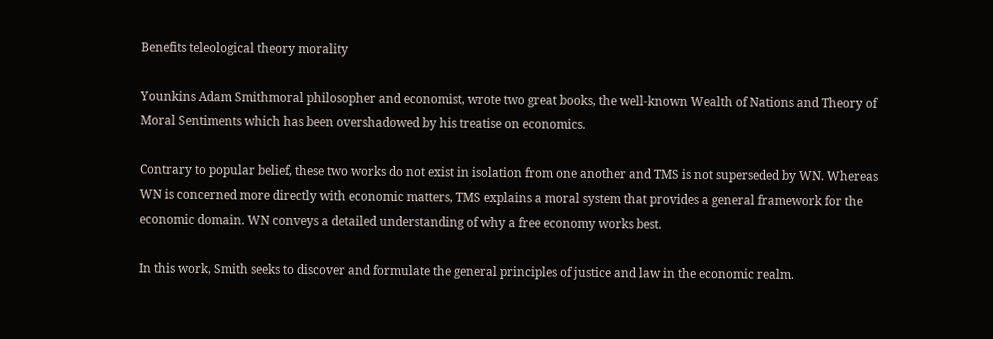Benefits teleological theory morality

Younkins Adam Smithmoral philosopher and economist, wrote two great books, the well-known Wealth of Nations and Theory of Moral Sentiments which has been overshadowed by his treatise on economics.

Contrary to popular belief, these two works do not exist in isolation from one another and TMS is not superseded by WN. Whereas WN is concerned more directly with economic matters, TMS explains a moral system that provides a general framework for the economic domain. WN conveys a detailed understanding of why a free economy works best.

In this work, Smith seeks to discover and formulate the general principles of justice and law in the economic realm.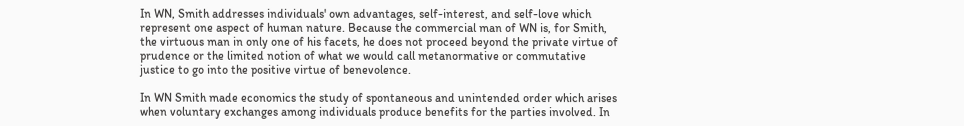In WN, Smith addresses individuals' own advantages, self-interest, and self-love which represent one aspect of human nature. Because the commercial man of WN is, for Smith, the virtuous man in only one of his facets, he does not proceed beyond the private virtue of prudence or the limited notion of what we would call metanormative or commutative justice to go into the positive virtue of benevolence.

In WN Smith made economics the study of spontaneous and unintended order which arises when voluntary exchanges among individuals produce benefits for the parties involved. In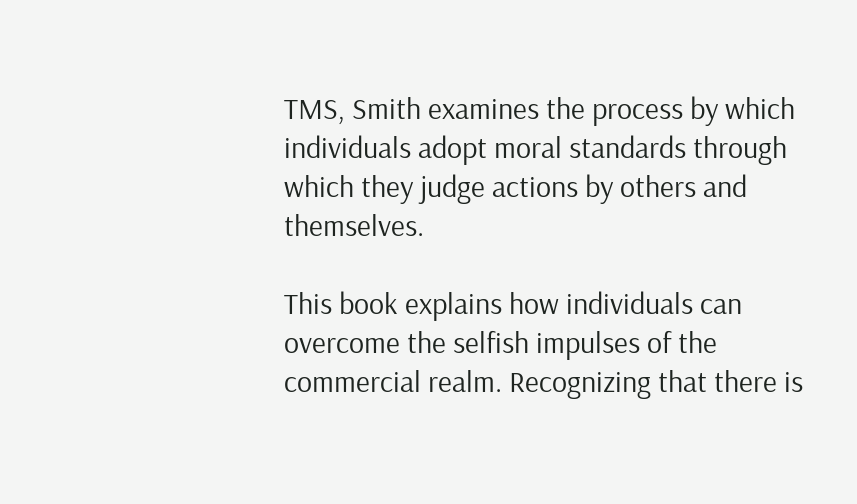TMS, Smith examines the process by which individuals adopt moral standards through which they judge actions by others and themselves.

This book explains how individuals can overcome the selfish impulses of the commercial realm. Recognizing that there is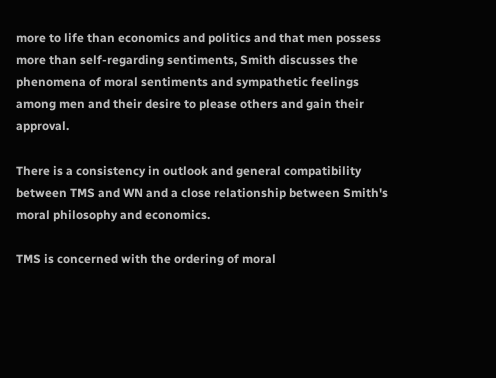more to life than economics and politics and that men possess more than self-regarding sentiments, Smith discusses the phenomena of moral sentiments and sympathetic feelings among men and their desire to please others and gain their approval.

There is a consistency in outlook and general compatibility between TMS and WN and a close relationship between Smith's moral philosophy and economics.

TMS is concerned with the ordering of moral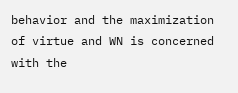behavior and the maximization of virtue and WN is concerned with the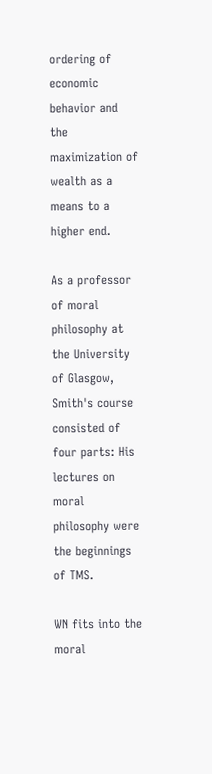ordering of economic behavior and the maximization of wealth as a means to a higher end.

As a professor of moral philosophy at the University of Glasgow, Smith's course consisted of four parts: His lectures on moral philosophy were the beginnings of TMS.

WN fits into the moral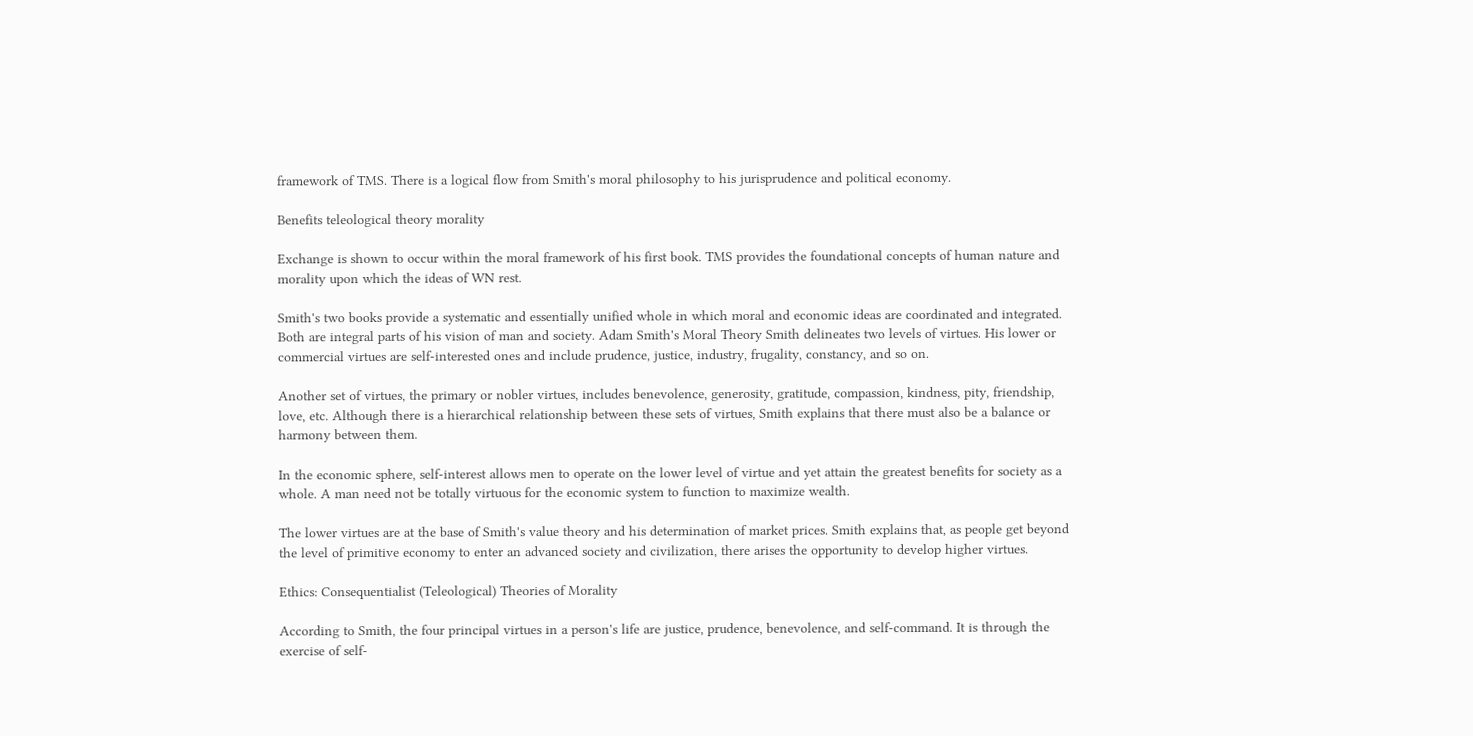framework of TMS. There is a logical flow from Smith's moral philosophy to his jurisprudence and political economy.

Benefits teleological theory morality

Exchange is shown to occur within the moral framework of his first book. TMS provides the foundational concepts of human nature and morality upon which the ideas of WN rest.

Smith's two books provide a systematic and essentially unified whole in which moral and economic ideas are coordinated and integrated. Both are integral parts of his vision of man and society. Adam Smith's Moral Theory Smith delineates two levels of virtues. His lower or commercial virtues are self-interested ones and include prudence, justice, industry, frugality, constancy, and so on.

Another set of virtues, the primary or nobler virtues, includes benevolence, generosity, gratitude, compassion, kindness, pity, friendship, love, etc. Although there is a hierarchical relationship between these sets of virtues, Smith explains that there must also be a balance or harmony between them.

In the economic sphere, self-interest allows men to operate on the lower level of virtue and yet attain the greatest benefits for society as a whole. A man need not be totally virtuous for the economic system to function to maximize wealth.

The lower virtues are at the base of Smith's value theory and his determination of market prices. Smith explains that, as people get beyond the level of primitive economy to enter an advanced society and civilization, there arises the opportunity to develop higher virtues.

Ethics: Consequentialist (Teleological) Theories of Morality

According to Smith, the four principal virtues in a person's life are justice, prudence, benevolence, and self-command. It is through the exercise of self-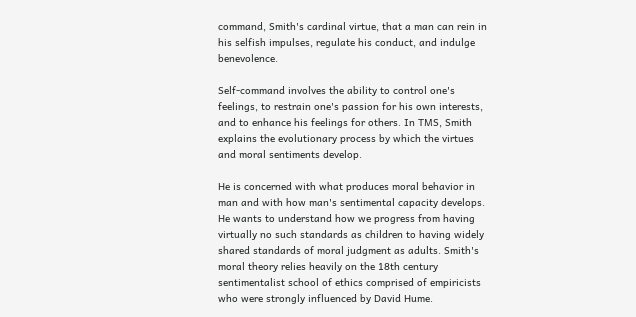command, Smith's cardinal virtue, that a man can rein in his selfish impulses, regulate his conduct, and indulge benevolence.

Self-command involves the ability to control one's feelings, to restrain one's passion for his own interests, and to enhance his feelings for others. In TMS, Smith explains the evolutionary process by which the virtues and moral sentiments develop.

He is concerned with what produces moral behavior in man and with how man's sentimental capacity develops. He wants to understand how we progress from having virtually no such standards as children to having widely shared standards of moral judgment as adults. Smith's moral theory relies heavily on the 18th century sentimentalist school of ethics comprised of empiricists who were strongly influenced by David Hume.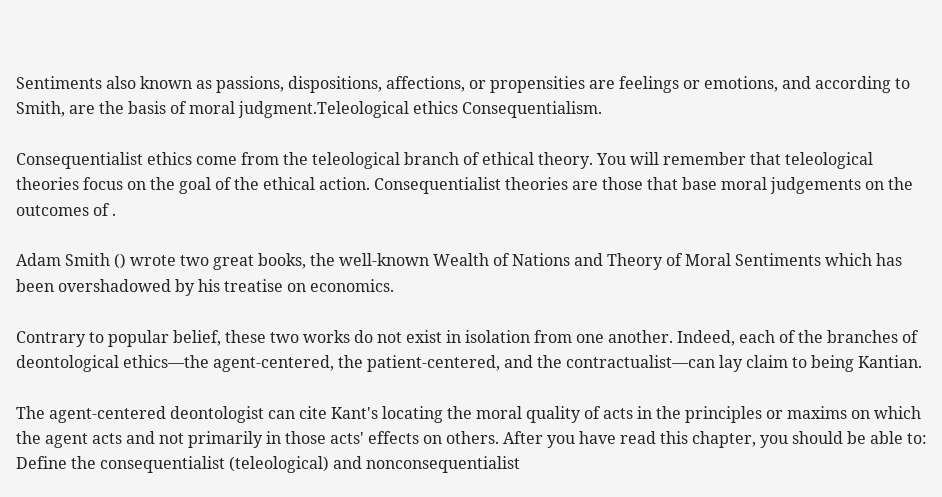Sentiments also known as passions, dispositions, affections, or propensities are feelings or emotions, and according to Smith, are the basis of moral judgment.Teleological ethics Consequentialism.

Consequentialist ethics come from the teleological branch of ethical theory. You will remember that teleological theories focus on the goal of the ethical action. Consequentialist theories are those that base moral judgements on the outcomes of .

Adam Smith () wrote two great books, the well-known Wealth of Nations and Theory of Moral Sentiments which has been overshadowed by his treatise on economics.

Contrary to popular belief, these two works do not exist in isolation from one another. Indeed, each of the branches of deontological ethics—the agent-centered, the patient-centered, and the contractualist—can lay claim to being Kantian.

The agent-centered deontologist can cite Kant's locating the moral quality of acts in the principles or maxims on which the agent acts and not primarily in those acts' effects on others. After you have read this chapter, you should be able to: Define the consequentialist (teleological) and nonconsequentialist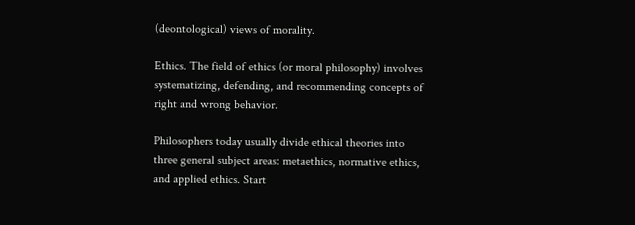(deontological) views of morality.

Ethics. The field of ethics (or moral philosophy) involves systematizing, defending, and recommending concepts of right and wrong behavior.

Philosophers today usually divide ethical theories into three general subject areas: metaethics, normative ethics, and applied ethics. Start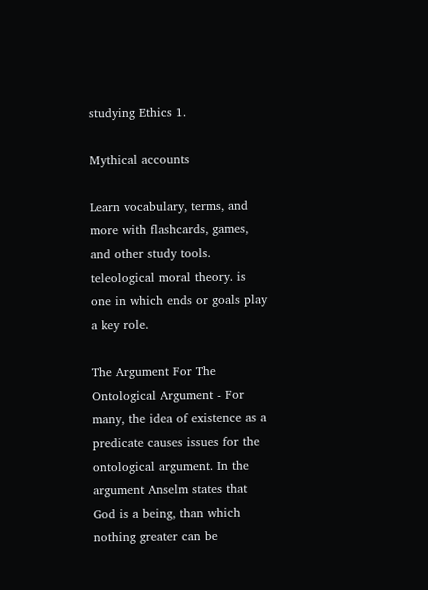studying Ethics 1.

Mythical accounts

Learn vocabulary, terms, and more with flashcards, games, and other study tools. teleological moral theory. is one in which ends or goals play a key role.

The Argument For The Ontological Argument - For many, the idea of existence as a predicate causes issues for the ontological argument. In the argument Anselm states that God is a being, than which nothing greater can be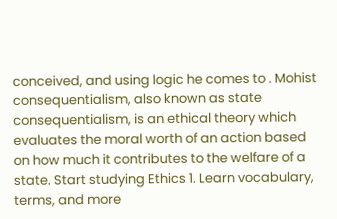conceived, and using logic he comes to . Mohist consequentialism, also known as state consequentialism, is an ethical theory which evaluates the moral worth of an action based on how much it contributes to the welfare of a state. Start studying Ethics 1. Learn vocabulary, terms, and more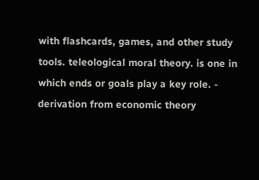with flashcards, games, and other study tools. teleological moral theory. is one in which ends or goals play a key role. - derivation from economic theory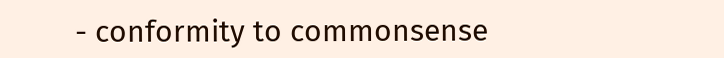- conformity to commonsense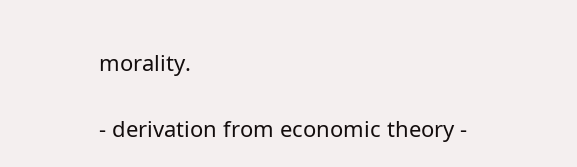morality.

- derivation from economic theory -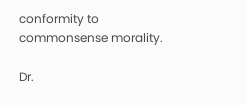conformity to commonsense morality.

Dr.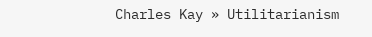Charles Kay » Utilitarianism